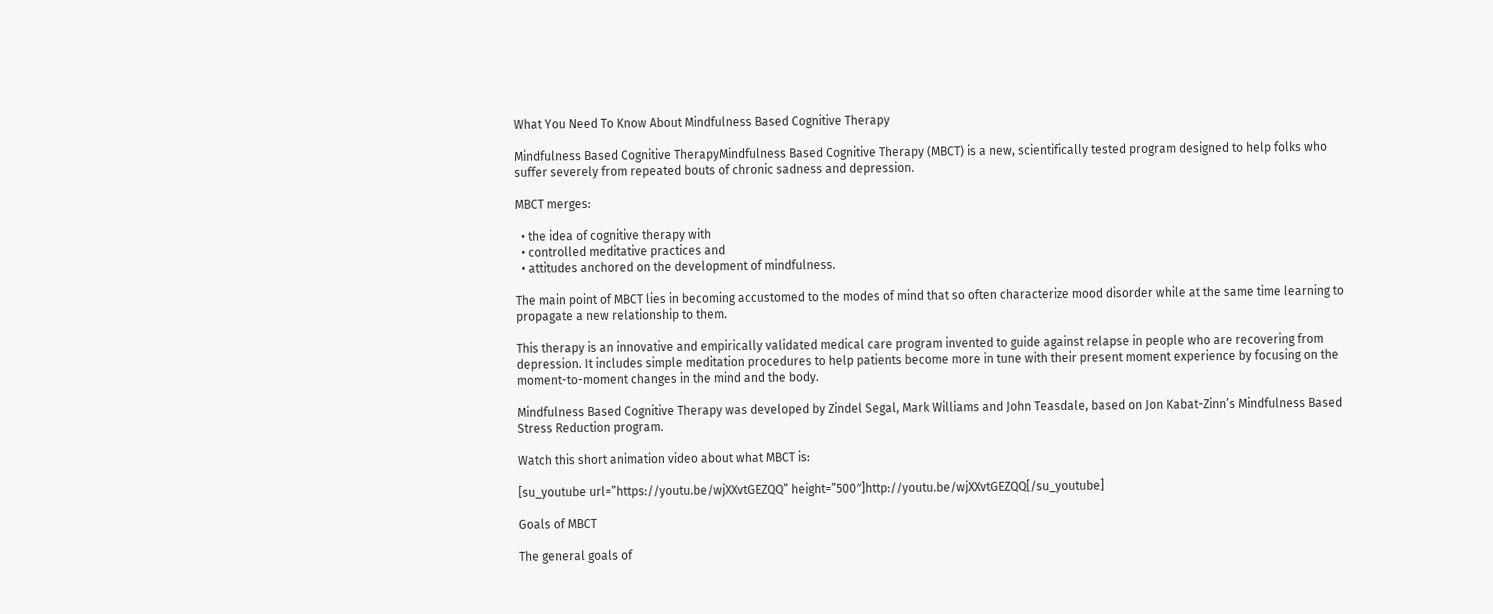What You Need To Know About Mindfulness Based Cognitive Therapy

Mindfulness Based Cognitive TherapyMindfulness Based Cognitive Therapy (MBCT) is a new, scientifically tested program designed to help folks who suffer severely from repeated bouts of chronic sadness and depression.

MBCT merges:

  • the idea of cognitive therapy with
  • controlled meditative practices and
  • attitudes anchored on the development of mindfulness.

The main point of MBCT lies in becoming accustomed to the modes of mind that so often characterize mood disorder while at the same time learning to propagate a new relationship to them.

This therapy is an innovative and empirically validated medical care program invented to guide against relapse in people who are recovering from depression. It includes simple meditation procedures to help patients become more in tune with their present moment experience by focusing on the moment-to-moment changes in the mind and the body.

Mindfulness Based Cognitive Therapy was developed by Zindel Segal, Mark Williams and John Teasdale, based on Jon Kabat-Zinn’s Mindfulness Based Stress Reduction program.

Watch this short animation video about what MBCT is:

[su_youtube url=”https://youtu.be/wjXXvtGEZQQ” height=”500″]http://youtu.be/wjXXvtGEZQQ[/su_youtube]

Goals of MBCT

The general goals of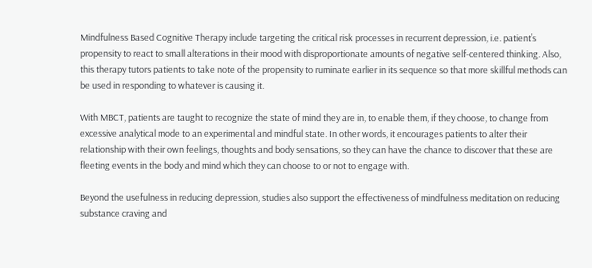Mindfulness Based Cognitive Therapy include targeting the critical risk processes in recurrent depression, i.e. patient’s propensity to react to small alterations in their mood with disproportionate amounts of negative self-centered thinking. Also, this therapy tutors patients to take note of the propensity to ruminate earlier in its sequence so that more skillful methods can be used in responding to whatever is causing it.

With MBCT, patients are taught to recognize the state of mind they are in, to enable them, if they choose, to change from excessive analytical mode to an experimental and mindful state. In other words, it encourages patients to alter their relationship with their own feelings, thoughts and body sensations, so they can have the chance to discover that these are fleeting events in the body and mind which they can choose to or not to engage with.

Beyond the usefulness in reducing depression, studies also support the effectiveness of mindfulness meditation on reducing substance craving and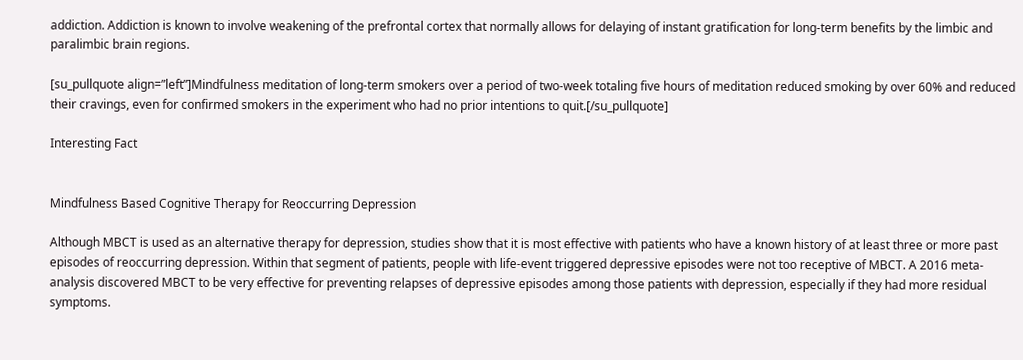addiction. Addiction is known to involve weakening of the prefrontal cortex that normally allows for delaying of instant gratification for long-term benefits by the limbic and paralimbic brain regions.

[su_pullquote align=”left”]Mindfulness meditation of long-term smokers over a period of two-week totaling five hours of meditation reduced smoking by over 60% and reduced their cravings, even for confirmed smokers in the experiment who had no prior intentions to quit.[/su_pullquote]

Interesting Fact


Mindfulness Based Cognitive Therapy for Reoccurring Depression

Although MBCT is used as an alternative therapy for depression, studies show that it is most effective with patients who have a known history of at least three or more past episodes of reoccurring depression. Within that segment of patients, people with life-event triggered depressive episodes were not too receptive of MBCT. A 2016 meta-analysis discovered MBCT to be very effective for preventing relapses of depressive episodes among those patients with depression, especially if they had more residual symptoms.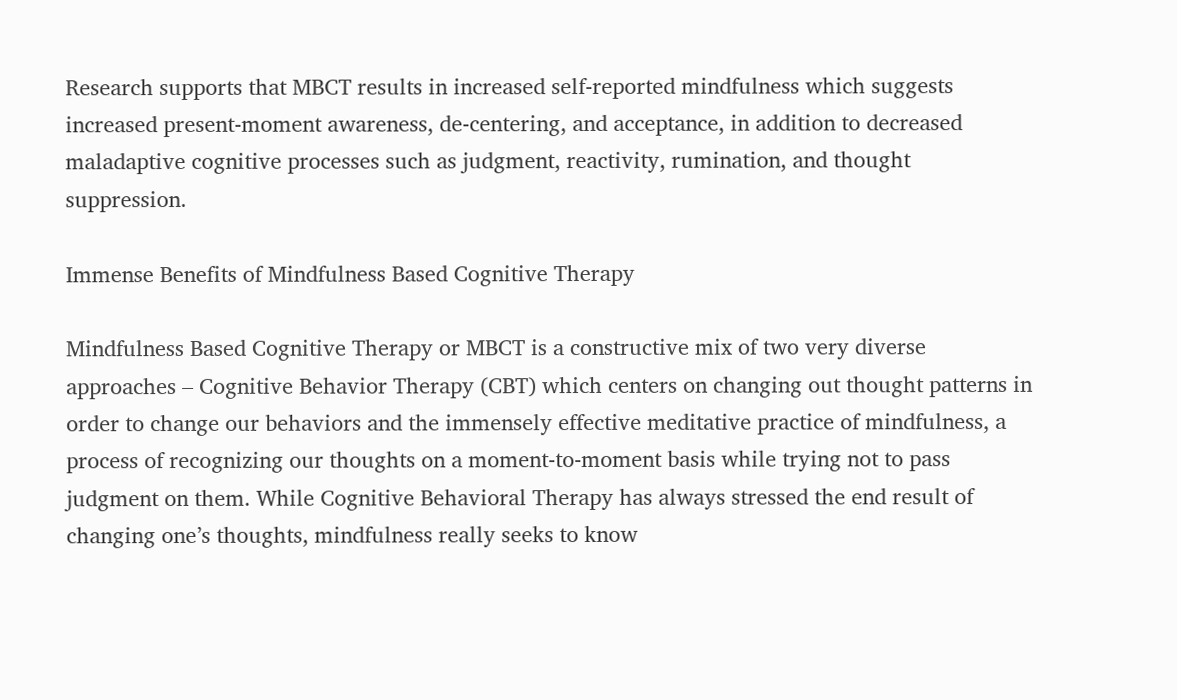Research supports that MBCT results in increased self-reported mindfulness which suggests increased present-moment awareness, de-centering, and acceptance, in addition to decreased maladaptive cognitive processes such as judgment, reactivity, rumination, and thought suppression.

Immense Benefits of Mindfulness Based Cognitive Therapy

Mindfulness Based Cognitive Therapy or MBCT is a constructive mix of two very diverse approaches – Cognitive Behavior Therapy (CBT) which centers on changing out thought patterns in order to change our behaviors and the immensely effective meditative practice of mindfulness, a process of recognizing our thoughts on a moment-to-moment basis while trying not to pass judgment on them. While Cognitive Behavioral Therapy has always stressed the end result of changing one’s thoughts, mindfulness really seeks to know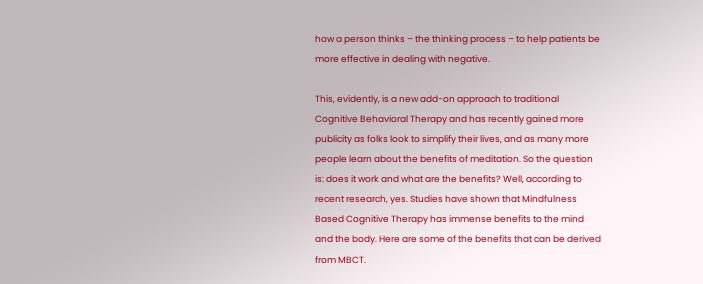how a person thinks – the thinking process – to help patients be more effective in dealing with negative.

This, evidently, is a new add-on approach to traditional Cognitive Behavioral Therapy and has recently gained more publicity as folks look to simplify their lives, and as many more people learn about the benefits of meditation. So the question is: does it work and what are the benefits? Well, according to recent research, yes. Studies have shown that Mindfulness Based Cognitive Therapy has immense benefits to the mind and the body. Here are some of the benefits that can be derived from MBCT.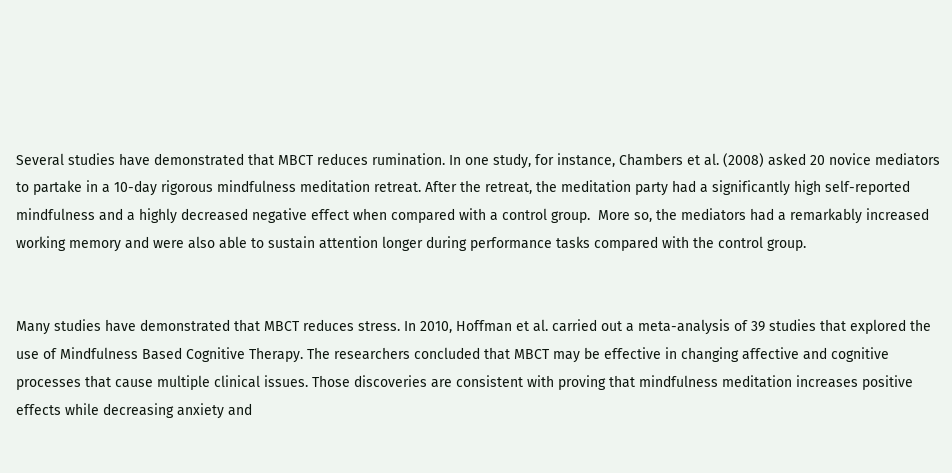Several studies have demonstrated that MBCT reduces rumination. In one study, for instance, Chambers et al. (2008) asked 20 novice mediators to partake in a 10-day rigorous mindfulness meditation retreat. After the retreat, the meditation party had a significantly high self-reported mindfulness and a highly decreased negative effect when compared with a control group.  More so, the mediators had a remarkably increased working memory and were also able to sustain attention longer during performance tasks compared with the control group.


Many studies have demonstrated that MBCT reduces stress. In 2010, Hoffman et al. carried out a meta-analysis of 39 studies that explored the use of Mindfulness Based Cognitive Therapy. The researchers concluded that MBCT may be effective in changing affective and cognitive processes that cause multiple clinical issues. Those discoveries are consistent with proving that mindfulness meditation increases positive effects while decreasing anxiety and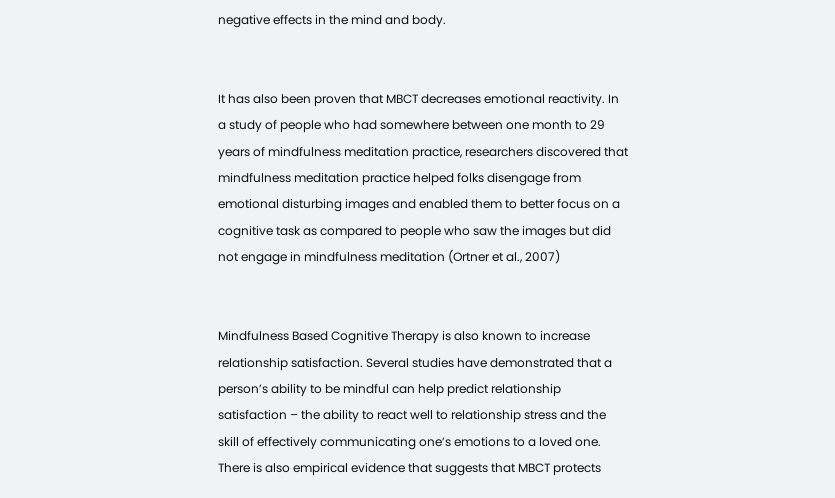negative effects in the mind and body.


It has also been proven that MBCT decreases emotional reactivity. In a study of people who had somewhere between one month to 29 years of mindfulness meditation practice, researchers discovered that mindfulness meditation practice helped folks disengage from emotional disturbing images and enabled them to better focus on a cognitive task as compared to people who saw the images but did not engage in mindfulness meditation (Ortner et al., 2007)


Mindfulness Based Cognitive Therapy is also known to increase relationship satisfaction. Several studies have demonstrated that a person’s ability to be mindful can help predict relationship satisfaction – the ability to react well to relationship stress and the skill of effectively communicating one’s emotions to a loved one. There is also empirical evidence that suggests that MBCT protects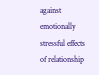against emotionally stressful effects of relationship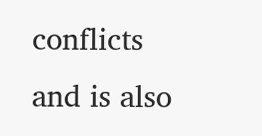conflicts and is also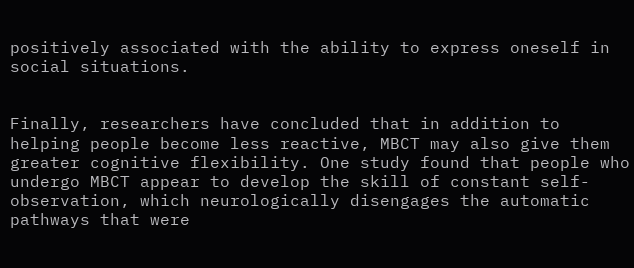positively associated with the ability to express oneself in social situations.


Finally, researchers have concluded that in addition to helping people become less reactive, MBCT may also give them greater cognitive flexibility. One study found that people who undergo MBCT appear to develop the skill of constant self-observation, which neurologically disengages the automatic pathways that were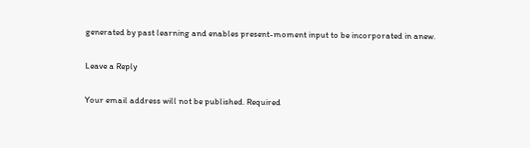generated by past learning and enables present-moment input to be incorporated in anew.

Leave a Reply

Your email address will not be published. Required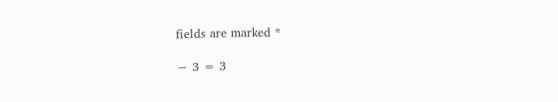fields are marked *

− 3 = 3